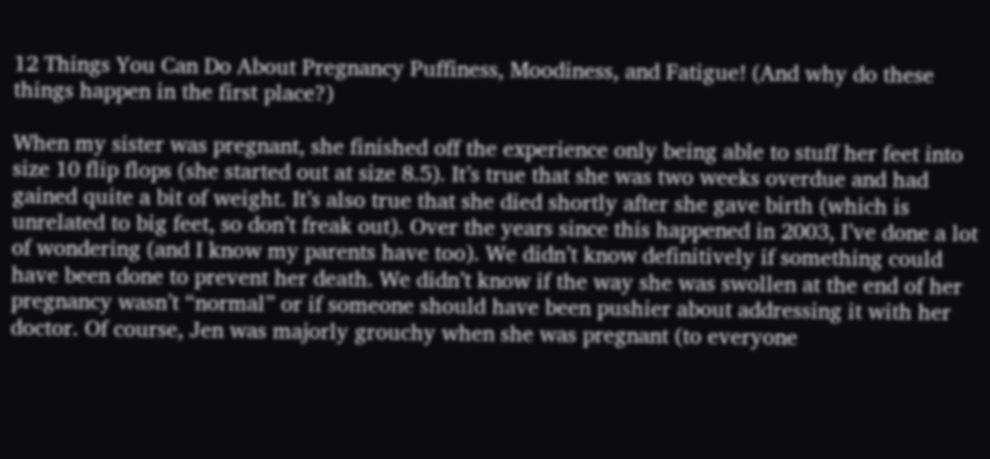12 Things You Can Do About Pregnancy Puffiness, Moodiness, and Fatigue! (And why do these things happen in the first place?)

When my sister was pregnant, she finished off the experience only being able to stuff her feet into size 10 flip flops (she started out at size 8.5). It’s true that she was two weeks overdue and had gained quite a bit of weight. It’s also true that she died shortly after she gave birth (which is unrelated to big feet, so don’t freak out). Over the years since this happened in 2003, I’ve done a lot of wondering (and I know my parents have too). We didn’t know definitively if something could have been done to prevent her death. We didn’t know if the way she was swollen at the end of her pregnancy wasn’t “normal” or if someone should have been pushier about addressing it with her doctor. Of course, Jen was majorly grouchy when she was pregnant (to everyone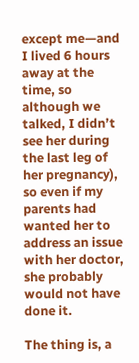except me—and I lived 6 hours away at the time, so although we talked, I didn’t see her during the last leg of her pregnancy), so even if my parents had wanted her to address an issue with her doctor, she probably would not have done it.

The thing is, a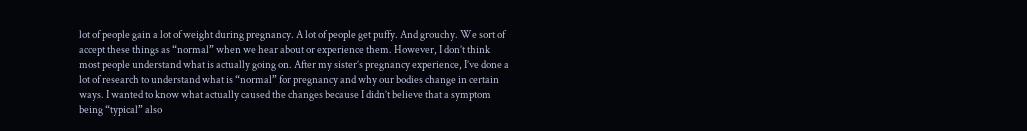lot of people gain a lot of weight during pregnancy. A lot of people get puffy. And grouchy. We sort of accept these things as “normal” when we hear about or experience them. However, I don’t think most people understand what is actually going on. After my sister’s pregnancy experience, I’ve done a lot of research to understand what is “normal” for pregnancy and why our bodies change in certain ways. I wanted to know what actually caused the changes because I didn’t believe that a symptom being “typical” also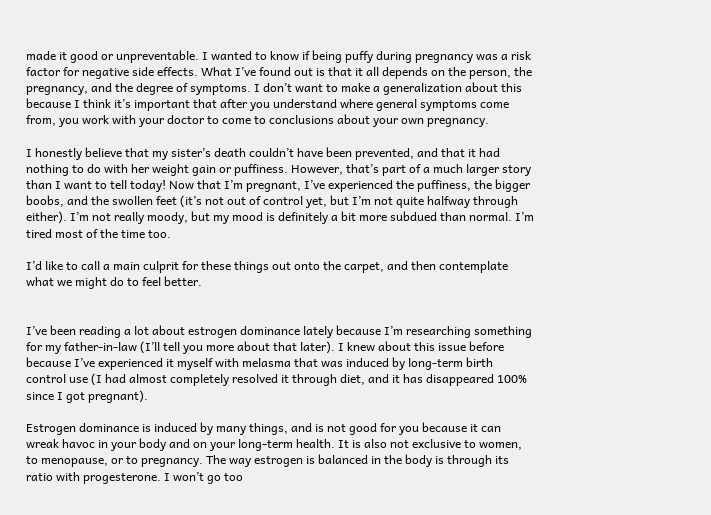made it good or unpreventable. I wanted to know if being puffy during pregnancy was a risk factor for negative side effects. What I’ve found out is that it all depends on the person, the pregnancy, and the degree of symptoms. I don’t want to make a generalization about this because I think it’s important that after you understand where general symptoms come from, you work with your doctor to come to conclusions about your own pregnancy.

I honestly believe that my sister’s death couldn’t have been prevented, and that it had nothing to do with her weight gain or puffiness. However, that’s part of a much larger story than I want to tell today! Now that I’m pregnant, I’ve experienced the puffiness, the bigger boobs, and the swollen feet (it’s not out of control yet, but I’m not quite halfway through either). I’m not really moody, but my mood is definitely a bit more subdued than normal. I’m tired most of the time too.

I’d like to call a main culprit for these things out onto the carpet, and then contemplate what we might do to feel better.


I’ve been reading a lot about estrogen dominance lately because I’m researching something for my father-in-law (I’ll tell you more about that later). I knew about this issue before because I’ve experienced it myself with melasma that was induced by long-term birth control use (I had almost completely resolved it through diet, and it has disappeared 100% since I got pregnant).

Estrogen dominance is induced by many things, and is not good for you because it can wreak havoc in your body and on your long-term health. It is also not exclusive to women, to menopause, or to pregnancy. The way estrogen is balanced in the body is through its ratio with progesterone. I won’t go too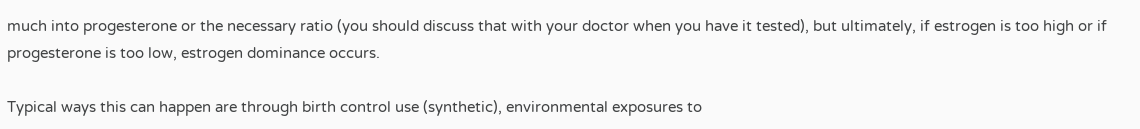much into progesterone or the necessary ratio (you should discuss that with your doctor when you have it tested), but ultimately, if estrogen is too high or if progesterone is too low, estrogen dominance occurs.

Typical ways this can happen are through birth control use (synthetic), environmental exposures to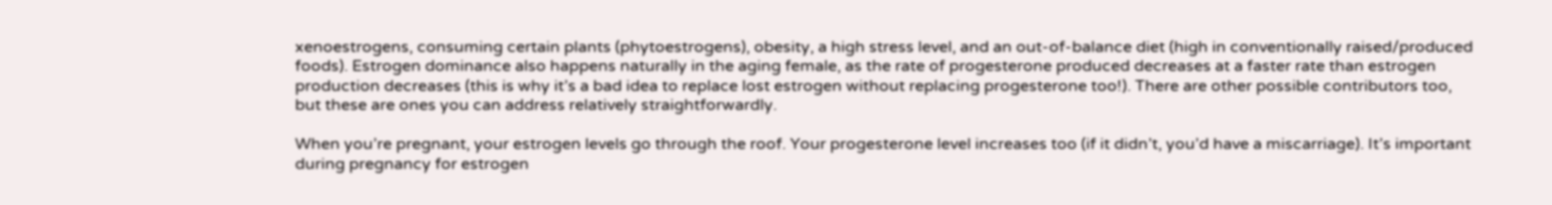xenoestrogens, consuming certain plants (phytoestrogens), obesity, a high stress level, and an out-of-balance diet (high in conventionally raised/produced foods). Estrogen dominance also happens naturally in the aging female, as the rate of progesterone produced decreases at a faster rate than estrogen production decreases (this is why it’s a bad idea to replace lost estrogen without replacing progesterone too!). There are other possible contributors too, but these are ones you can address relatively straightforwardly.

When you’re pregnant, your estrogen levels go through the roof. Your progesterone level increases too (if it didn’t, you’d have a miscarriage). It’s important during pregnancy for estrogen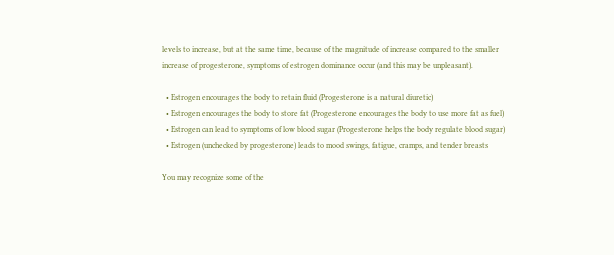levels to increase, but at the same time, because of the magnitude of increase compared to the smaller increase of progesterone, symptoms of estrogen dominance occur (and this may be unpleasant).

  • Estrogen encourages the body to retain fluid (Progesterone is a natural diuretic)
  • Estrogen encourages the body to store fat (Progesterone encourages the body to use more fat as fuel)
  • Estrogen can lead to symptoms of low blood sugar (Progesterone helps the body regulate blood sugar)
  • Estrogen (unchecked by progesterone) leads to mood swings, fatigue, cramps, and tender breasts

You may recognize some of the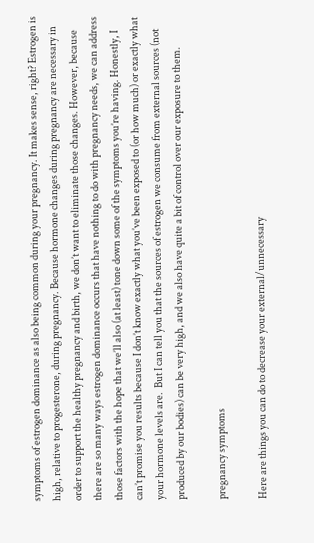symptoms of estrogen dominance as also being common during your pregnancy. It makes sense, right? Estrogen is high, relative to progesterone, during pregnancy. Because hormone changes during pregnancy are necessary in order to support the healthy pregnancy and birth, we don’t want to eliminate those changes. However, because there are so many ways estrogen dominance occurs that have nothing to do with pregnancy needs, we can address those factors with the hope that we’ll also (at least) tone down some of the symptoms you’re having. Honestly, I can’t promise you results because I don’t know exactly what you’ve been exposed to (or how much) or exactly what your hormone levels are.  But I can tell you that the sources of estrogen we consume from external sources (not produced by our bodies) can be very high, and we also have quite a bit of control over our exposure to them.

pregnancy symptoms

Here are things you can do to decrease your external/unnecessary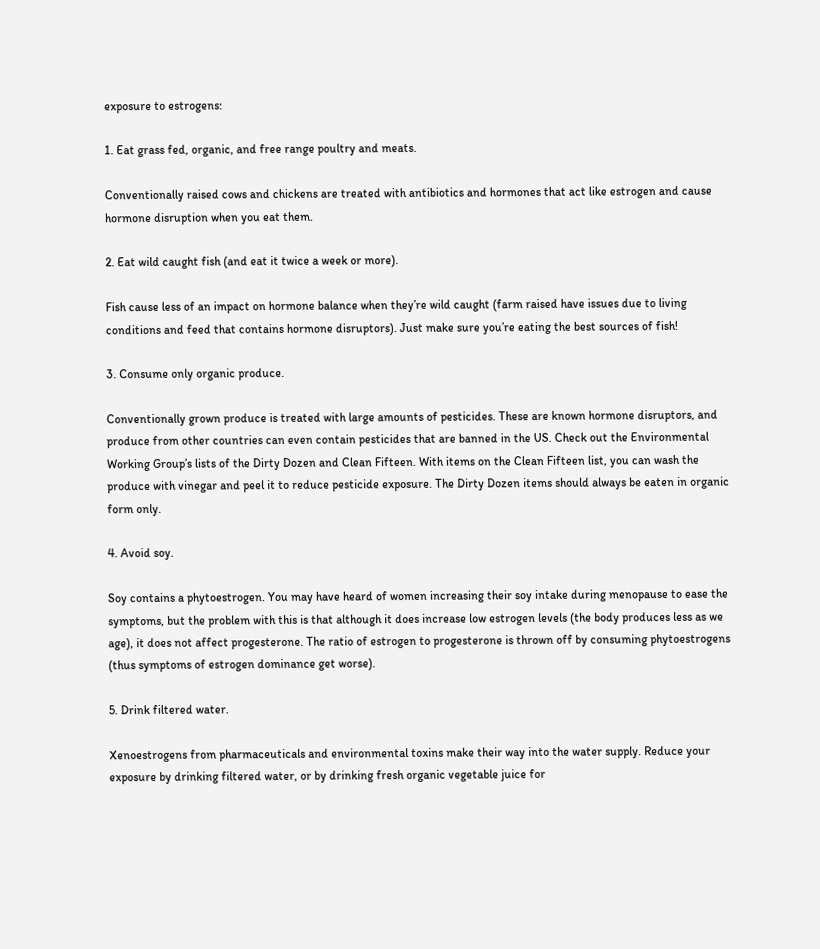exposure to estrogens:

1. Eat grass fed, organic, and free range poultry and meats.

Conventionally raised cows and chickens are treated with antibiotics and hormones that act like estrogen and cause hormone disruption when you eat them.

2. Eat wild caught fish (and eat it twice a week or more).

Fish cause less of an impact on hormone balance when they’re wild caught (farm raised have issues due to living conditions and feed that contains hormone disruptors). Just make sure you’re eating the best sources of fish!

3. Consume only organic produce.

Conventionally grown produce is treated with large amounts of pesticides. These are known hormone disruptors, and produce from other countries can even contain pesticides that are banned in the US. Check out the Environmental Working Group’s lists of the Dirty Dozen and Clean Fifteen. With items on the Clean Fifteen list, you can wash the produce with vinegar and peel it to reduce pesticide exposure. The Dirty Dozen items should always be eaten in organic form only.

4. Avoid soy.

Soy contains a phytoestrogen. You may have heard of women increasing their soy intake during menopause to ease the symptoms, but the problem with this is that although it does increase low estrogen levels (the body produces less as we age), it does not affect progesterone. The ratio of estrogen to progesterone is thrown off by consuming phytoestrogens (thus symptoms of estrogen dominance get worse).

5. Drink filtered water.

Xenoestrogens from pharmaceuticals and environmental toxins make their way into the water supply. Reduce your exposure by drinking filtered water, or by drinking fresh organic vegetable juice for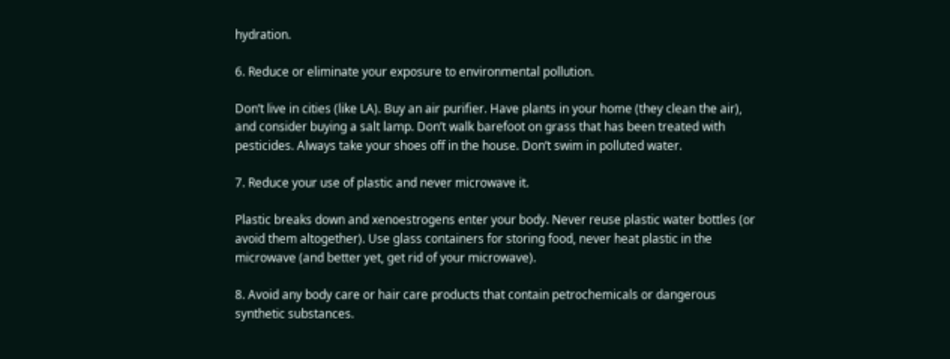hydration.

6. Reduce or eliminate your exposure to environmental pollution.

Don’t live in cities (like LA). Buy an air purifier. Have plants in your home (they clean the air), and consider buying a salt lamp. Don’t walk barefoot on grass that has been treated with pesticides. Always take your shoes off in the house. Don’t swim in polluted water.

7. Reduce your use of plastic and never microwave it.

Plastic breaks down and xenoestrogens enter your body. Never reuse plastic water bottles (or avoid them altogether). Use glass containers for storing food, never heat plastic in the microwave (and better yet, get rid of your microwave).

8. Avoid any body care or hair care products that contain petrochemicals or dangerous synthetic substances.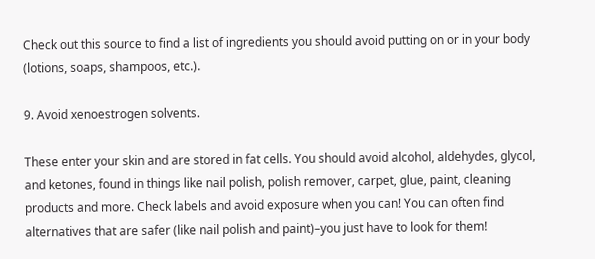Check out this source to find a list of ingredients you should avoid putting on or in your body (lotions, soaps, shampoos, etc.).

9. Avoid xenoestrogen solvents.

These enter your skin and are stored in fat cells. You should avoid alcohol, aldehydes, glycol, and ketones, found in things like nail polish, polish remover, carpet, glue, paint, cleaning products and more. Check labels and avoid exposure when you can! You can often find alternatives that are safer (like nail polish and paint)–you just have to look for them!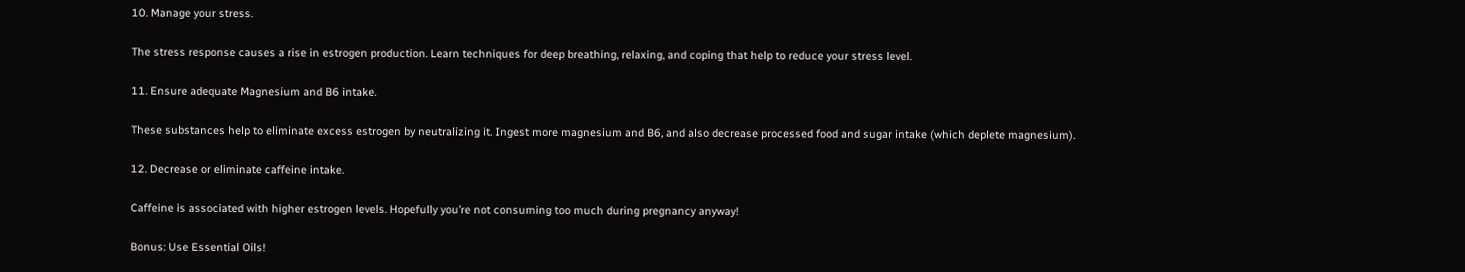10. Manage your stress.

The stress response causes a rise in estrogen production. Learn techniques for deep breathing, relaxing, and coping that help to reduce your stress level.

11. Ensure adequate Magnesium and B6 intake.

These substances help to eliminate excess estrogen by neutralizing it. Ingest more magnesium and B6, and also decrease processed food and sugar intake (which deplete magnesium).

12. Decrease or eliminate caffeine intake.

Caffeine is associated with higher estrogen levels. Hopefully you’re not consuming too much during pregnancy anyway!

Bonus: Use Essential Oils!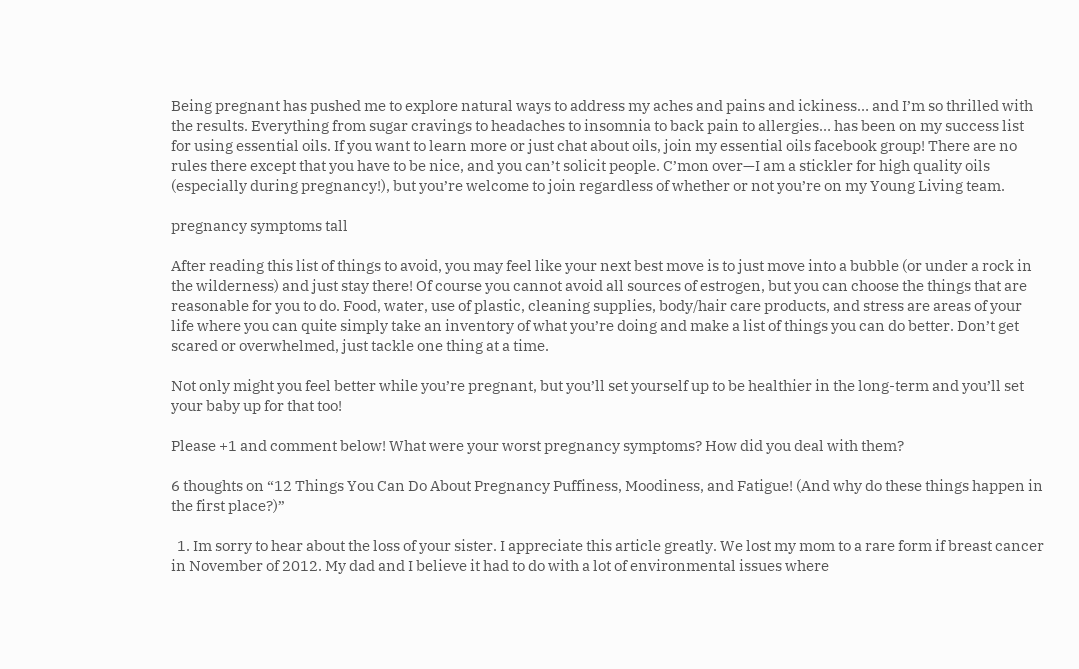Being pregnant has pushed me to explore natural ways to address my aches and pains and ickiness… and I’m so thrilled with the results. Everything from sugar cravings to headaches to insomnia to back pain to allergies… has been on my success list for using essential oils. If you want to learn more or just chat about oils, join my essential oils facebook group! There are no rules there except that you have to be nice, and you can’t solicit people. C’mon over—I am a stickler for high quality oils (especially during pregnancy!), but you’re welcome to join regardless of whether or not you’re on my Young Living team.

pregnancy symptoms tall

After reading this list of things to avoid, you may feel like your next best move is to just move into a bubble (or under a rock in the wilderness) and just stay there! Of course you cannot avoid all sources of estrogen, but you can choose the things that are reasonable for you to do. Food, water, use of plastic, cleaning supplies, body/hair care products, and stress are areas of your life where you can quite simply take an inventory of what you’re doing and make a list of things you can do better. Don’t get scared or overwhelmed, just tackle one thing at a time.

Not only might you feel better while you’re pregnant, but you’ll set yourself up to be healthier in the long-term and you’ll set your baby up for that too!

Please +1 and comment below! What were your worst pregnancy symptoms? How did you deal with them?

6 thoughts on “12 Things You Can Do About Pregnancy Puffiness, Moodiness, and Fatigue! (And why do these things happen in the first place?)”

  1. Im sorry to hear about the loss of your sister. I appreciate this article greatly. We lost my mom to a rare form if breast cancer in November of 2012. My dad and I believe it had to do with a lot of environmental issues where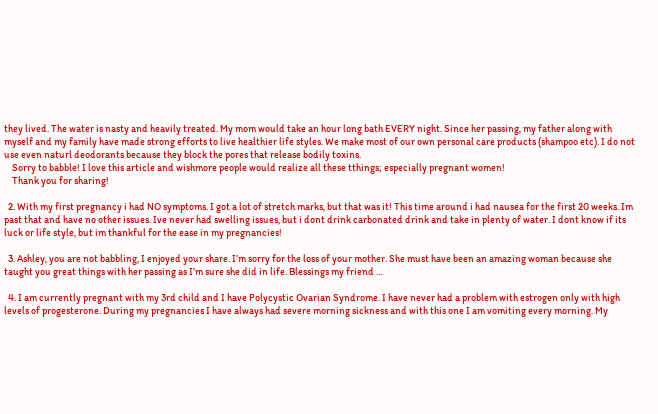they lived. The water is nasty and heavily treated. My mom would take an hour long bath EVERY night. Since her passing, my father along with myself and my family have made strong efforts to live healthier life styles. We make most of our own personal care products (shampoo etc). I do not use even naturl deodorants because they block the pores that release bodily toxins.
    Sorry to babble! I love this article and wishmore people would realize all these tthings; especially pregnant women!
    Thank you for sharing!

  2. With my first pregnancy i had NO symptoms. I got a lot of stretch marks, but that was it! This time around i had nausea for the first 20 weeks. Im past that and have no other issues. Ive never had swelling issues, but i dont drink carbonated drink and take in plenty of water. I dont know if its luck or life style, but im thankful for the ease in my pregnancies!

  3. Ashley, you are not babbling, I enjoyed your share. I’m sorry for the loss of your mother. She must have been an amazing woman because she taught you great things with her passing as I’m sure she did in life. Blessings my friend …

  4. I am currently pregnant with my 3rd child and I have Polycystic Ovarian Syndrome. I have never had a problem with estrogen only with high levels of progesterone. During my pregnancies I have always had severe morning sickness and with this one I am vomiting every morning. My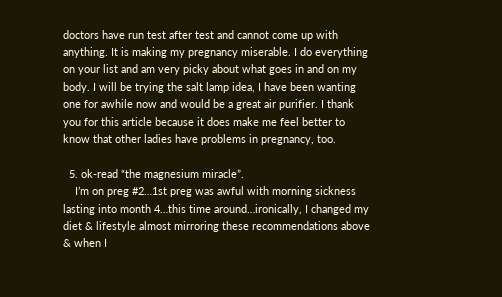doctors have run test after test and cannot come up with anything. It is making my pregnancy miserable. I do everything on your list and am very picky about what goes in and on my body. I will be trying the salt lamp idea, I have been wanting one for awhile now and would be a great air purifier. I thank you for this article because it does make me feel better to know that other ladies have problems in pregnancy, too.

  5. ok-read “the magnesium miracle”.
    I’m on preg #2…1st preg was awful with morning sickness lasting into month 4…this time around…ironically, I changed my diet & lifestyle almost mirroring these recommendations above & when I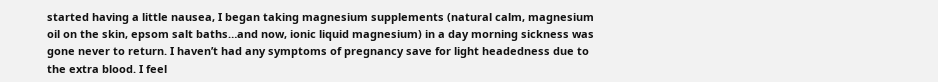started having a little nausea, I began taking magnesium supplements (natural calm, magnesium oil on the skin, epsom salt baths…and now, ionic liquid magnesium) in a day morning sickness was gone never to return. I haven’t had any symptoms of pregnancy save for light headedness due to the extra blood. I feel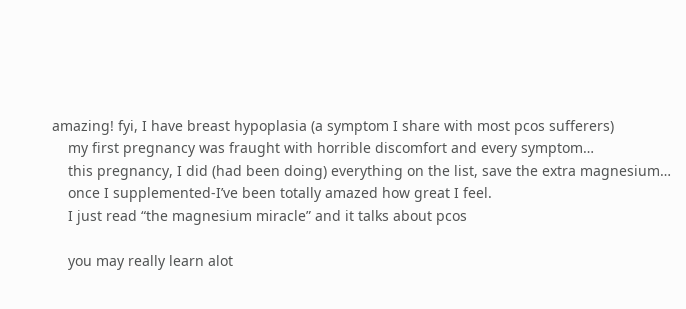amazing! fyi, I have breast hypoplasia (a symptom I share with most pcos sufferers)
    my first pregnancy was fraught with horrible discomfort and every symptom…
    this pregnancy, I did (had been doing) everything on the list, save the extra magnesium…
    once I supplemented-I’ve been totally amazed how great I feel.
    I just read “the magnesium miracle” and it talks about pcos

    you may really learn alot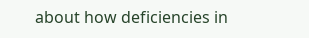about how deficiencies in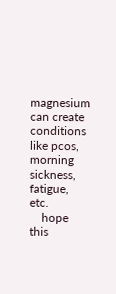magnesium can create conditions like pcos, morning sickness, fatigue, etc.
    hope this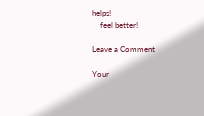helps!
    feel better!

Leave a Comment

Your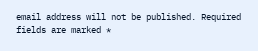email address will not be published. Required fields are marked *